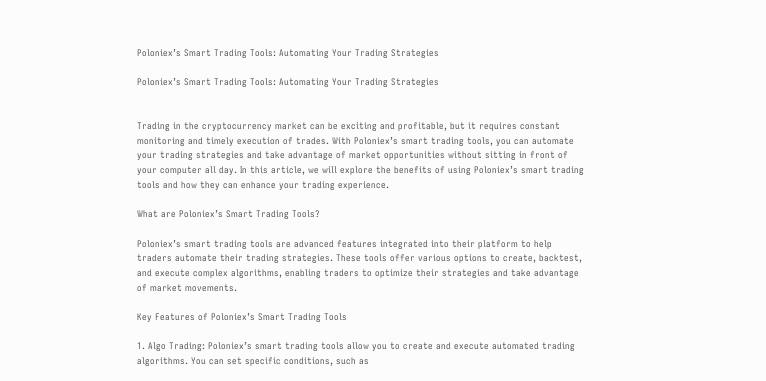Poloniex’s Smart Trading Tools: Automating Your Trading Strategies

Poloniex’s Smart Trading Tools: Automating Your Trading Strategies


Trading in the cryptocurrency market can be exciting and profitable, but it requires constant monitoring and timely execution of trades. With Poloniex’s smart trading tools, you can automate your trading strategies and take advantage of market opportunities without sitting in front of your computer all day. In this article, we will explore the benefits of using Poloniex’s smart trading tools and how they can enhance your trading experience.

What are Poloniex’s Smart Trading Tools?

Poloniex’s smart trading tools are advanced features integrated into their platform to help traders automate their trading strategies. These tools offer various options to create, backtest, and execute complex algorithms, enabling traders to optimize their strategies and take advantage of market movements.

Key Features of Poloniex’s Smart Trading Tools

1. Algo Trading: Poloniex’s smart trading tools allow you to create and execute automated trading algorithms. You can set specific conditions, such as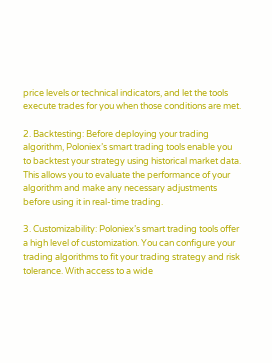price levels or technical indicators, and let the tools execute trades for you when those conditions are met.

2. Backtesting: Before deploying your trading algorithm, Poloniex’s smart trading tools enable you to backtest your strategy using historical market data. This allows you to evaluate the performance of your algorithm and make any necessary adjustments before using it in real-time trading.

3. Customizability: Poloniex’s smart trading tools offer a high level of customization. You can configure your trading algorithms to fit your trading strategy and risk tolerance. With access to a wide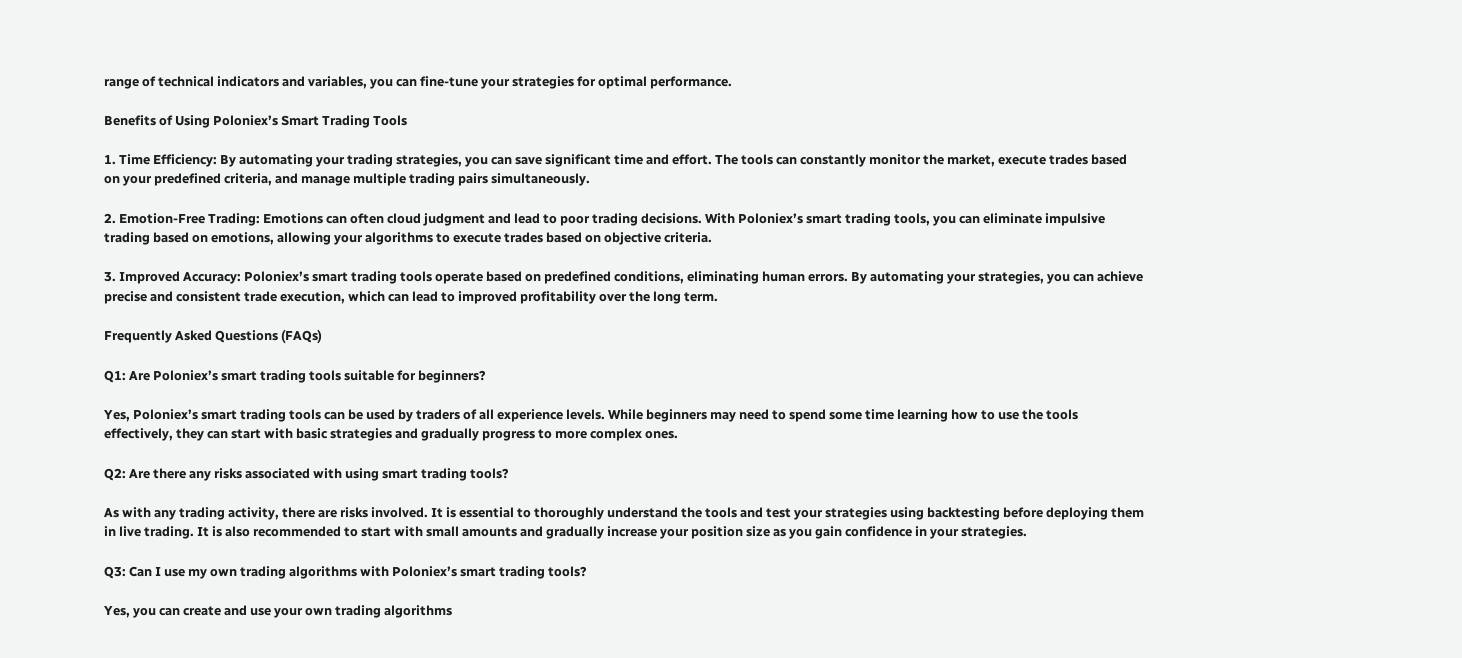range of technical indicators and variables, you can fine-tune your strategies for optimal performance.

Benefits of Using Poloniex’s Smart Trading Tools

1. Time Efficiency: By automating your trading strategies, you can save significant time and effort. The tools can constantly monitor the market, execute trades based on your predefined criteria, and manage multiple trading pairs simultaneously.

2. Emotion-Free Trading: Emotions can often cloud judgment and lead to poor trading decisions. With Poloniex’s smart trading tools, you can eliminate impulsive trading based on emotions, allowing your algorithms to execute trades based on objective criteria.

3. Improved Accuracy: Poloniex’s smart trading tools operate based on predefined conditions, eliminating human errors. By automating your strategies, you can achieve precise and consistent trade execution, which can lead to improved profitability over the long term.

Frequently Asked Questions (FAQs)

Q1: Are Poloniex’s smart trading tools suitable for beginners?

Yes, Poloniex’s smart trading tools can be used by traders of all experience levels. While beginners may need to spend some time learning how to use the tools effectively, they can start with basic strategies and gradually progress to more complex ones.

Q2: Are there any risks associated with using smart trading tools?

As with any trading activity, there are risks involved. It is essential to thoroughly understand the tools and test your strategies using backtesting before deploying them in live trading. It is also recommended to start with small amounts and gradually increase your position size as you gain confidence in your strategies.

Q3: Can I use my own trading algorithms with Poloniex’s smart trading tools?

Yes, you can create and use your own trading algorithms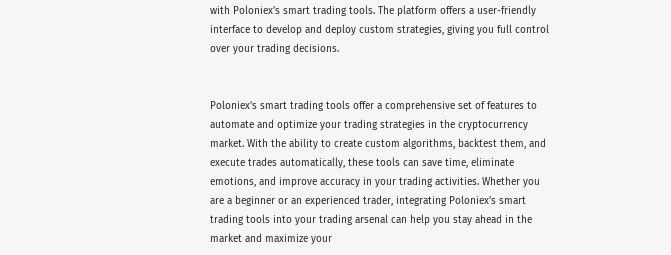with Poloniex’s smart trading tools. The platform offers a user-friendly interface to develop and deploy custom strategies, giving you full control over your trading decisions.


Poloniex’s smart trading tools offer a comprehensive set of features to automate and optimize your trading strategies in the cryptocurrency market. With the ability to create custom algorithms, backtest them, and execute trades automatically, these tools can save time, eliminate emotions, and improve accuracy in your trading activities. Whether you are a beginner or an experienced trader, integrating Poloniex’s smart trading tools into your trading arsenal can help you stay ahead in the market and maximize your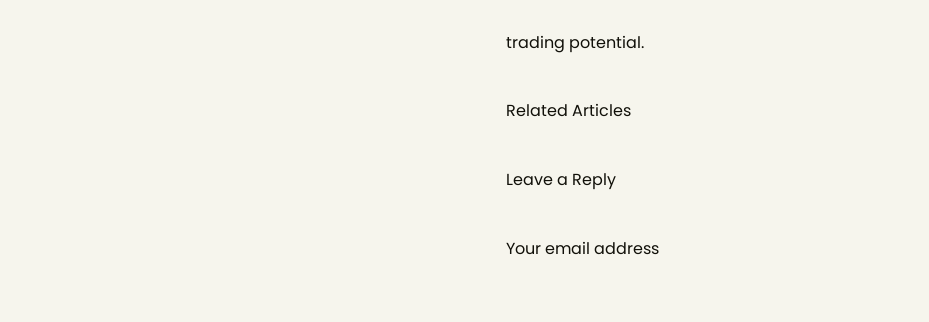trading potential.

Related Articles

Leave a Reply

Your email address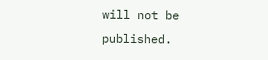will not be published.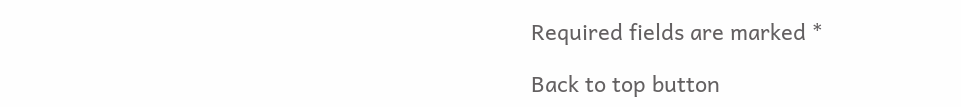Required fields are marked *

Back to top button